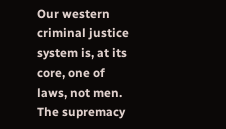Our western criminal justice system is, at its core, one of laws, not men. The supremacy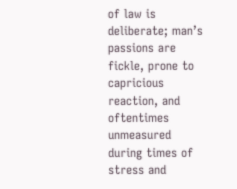of law is deliberate; man’s passions are fickle, prone to capricious reaction, and oftentimes unmeasured during times of stress and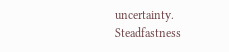uncertainty. Steadfastness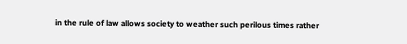in the rule of law allows society to weather such perilous times rather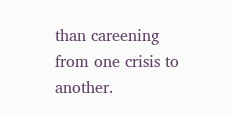than careening from one crisis to another.